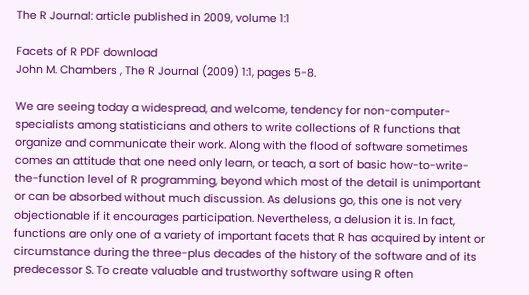The R Journal: article published in 2009, volume 1:1

Facets of R PDF download
John M. Chambers , The R Journal (2009) 1:1, pages 5-8.

We are seeing today a widespread, and welcome, tendency for non-computer-specialists among statisticians and others to write collections of R functions that organize and communicate their work. Along with the flood of software sometimes comes an attitude that one need only learn, or teach, a sort of basic how-to-write-the-function level of R programming, beyond which most of the detail is unimportant or can be absorbed without much discussion. As delusions go, this one is not very objectionable if it encourages participation. Nevertheless, a delusion it is. In fact, functions are only one of a variety of important facets that R has acquired by intent or circumstance during the three-plus decades of the history of the software and of its predecessor S. To create valuable and trustworthy software using R often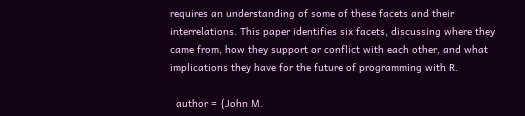requires an understanding of some of these facets and their interrelations. This paper identifies six facets, discussing where they came from, how they support or conflict with each other, and what implications they have for the future of programming with R.

  author = {John M.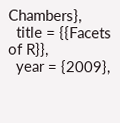Chambers},
  title = {{Facets of R}},
  year = {2009},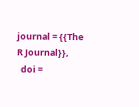journal = {{The R Journal}},
  doi =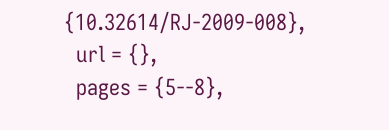{10.32614/RJ-2009-008},
  url = {},
  pages = {5--8},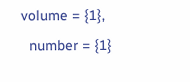volume = {1},
  number = {1}